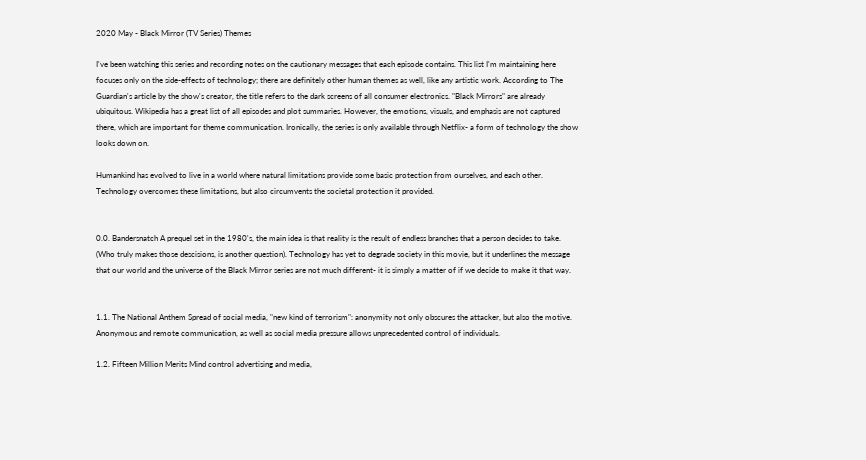2020 May - Black Mirror (TV Series) Themes

I've been watching this series and recording notes on the cautionary messages that each episode contains. This list I'm maintaining here focuses only on the side-effects of technology; there are definitely other human themes as well, like any artistic work. According to The Guardian's article by the show's creator, the title refers to the dark screens of all consumer electronics. "Black Mirrors" are already ubiquitous. Wikipedia has a great list of all episodes and plot summaries. However, the emotions, visuals, and emphasis are not captured there, which are important for theme communication. Ironically, the series is only available through Netflix- a form of technology the show looks down on.

Humankind has evolved to live in a world where natural limitations provide some basic protection from ourselves, and each other. Technology overcomes these limitations, but also circumvents the societal protection it provided.


0.0. Bandersnatch A prequel set in the 1980's, the main idea is that reality is the result of endless branches that a person decides to take. (Who truly makes those descisions, is another question). Technology has yet to degrade society in this movie, but it underlines the message that our world and the universe of the Black Mirror series are not much different- it is simply a matter of if we decide to make it that way.


1.1. The National Anthem Spread of social media, "new kind of terrorism": anonymity not only obscures the attacker, but also the motive. Anonymous and remote communication, as well as social media pressure allows unprecedented control of individuals.

1.2. Fifteen Million Merits Mind control advertising and media,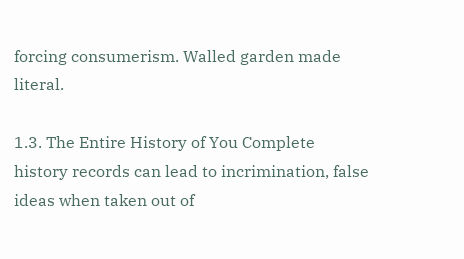forcing consumerism. Walled garden made literal.

1.3. The Entire History of You Complete history records can lead to incrimination, false ideas when taken out of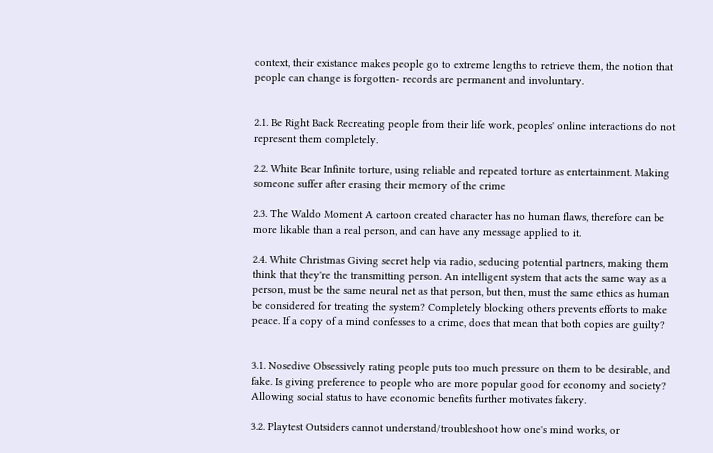context, their existance makes people go to extreme lengths to retrieve them, the notion that people can change is forgotten- records are permanent and involuntary.


2.1. Be Right Back Recreating people from their life work, peoples' online interactions do not represent them completely.

2.2. White Bear Infinite torture, using reliable and repeated torture as entertainment. Making someone suffer after erasing their memory of the crime

2.3. The Waldo Moment A cartoon created character has no human flaws, therefore can be more likable than a real person, and can have any message applied to it.

2.4. White Christmas Giving secret help via radio, seducing potential partners, making them think that they're the transmitting person. An intelligent system that acts the same way as a person, must be the same neural net as that person, but then, must the same ethics as human be considered for treating the system? Completely blocking others prevents efforts to make peace. If a copy of a mind confesses to a crime, does that mean that both copies are guilty?


3.1. Nosedive Obsessively rating people puts too much pressure on them to be desirable, and fake. Is giving preference to people who are more popular good for economy and society? Allowing social status to have economic benefits further motivates fakery.

3.2. Playtest Outsiders cannot understand/troubleshoot how one's mind works, or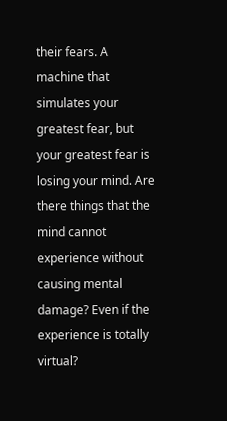their fears. A machine that simulates your greatest fear, but your greatest fear is losing your mind. Are there things that the mind cannot experience without causing mental damage? Even if the experience is totally virtual?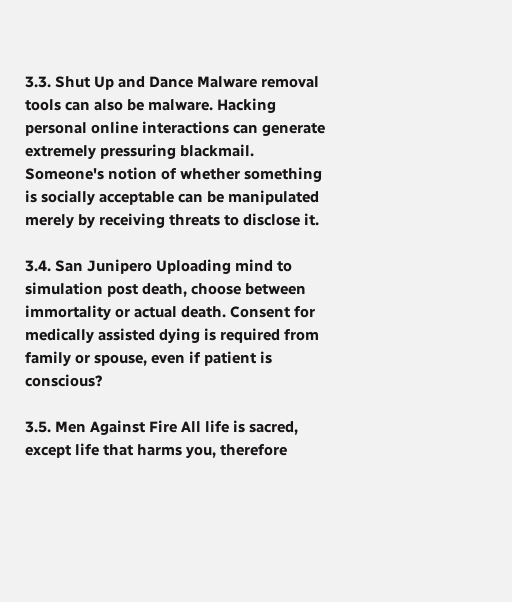3.3. Shut Up and Dance Malware removal tools can also be malware. Hacking personal online interactions can generate extremely pressuring blackmail. Someone's notion of whether something is socially acceptable can be manipulated merely by receiving threats to disclose it.

3.4. San Junipero Uploading mind to simulation post death, choose between immortality or actual death. Consent for medically assisted dying is required from family or spouse, even if patient is conscious?

3.5. Men Against Fire All life is sacred, except life that harms you, therefore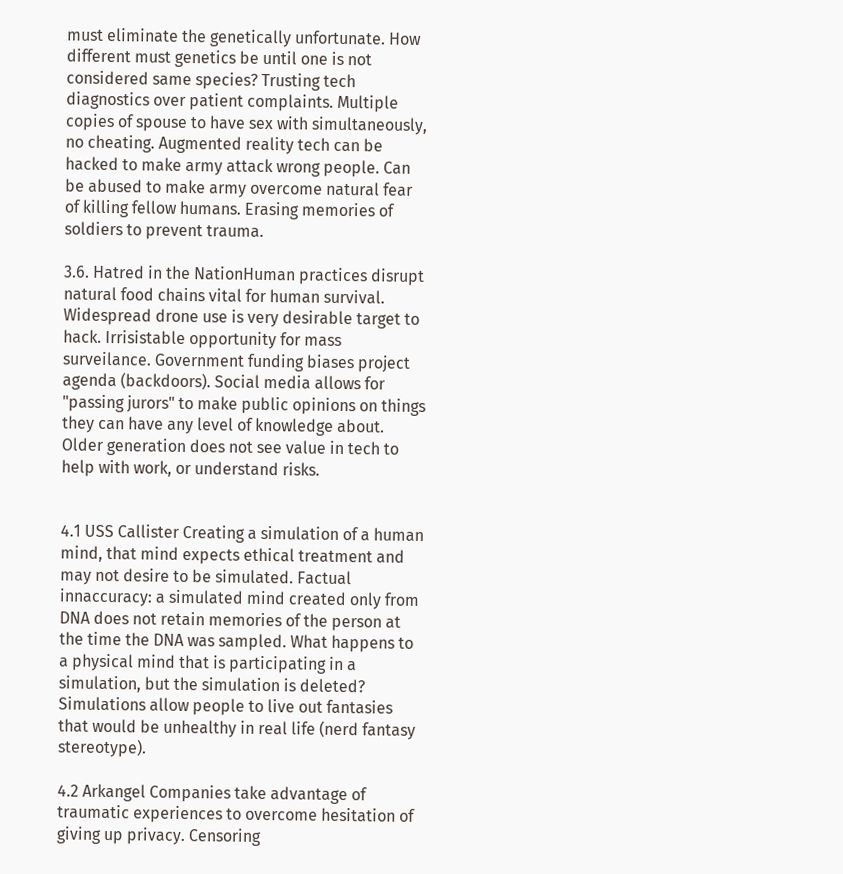must eliminate the genetically unfortunate. How different must genetics be until one is not considered same species? Trusting tech diagnostics over patient complaints. Multiple copies of spouse to have sex with simultaneously, no cheating. Augmented reality tech can be hacked to make army attack wrong people. Can be abused to make army overcome natural fear of killing fellow humans. Erasing memories of soldiers to prevent trauma.

3.6. Hatred in the NationHuman practices disrupt natural food chains vital for human survival. Widespread drone use is very desirable target to hack. Irrisistable opportunity for mass surveilance. Government funding biases project agenda (backdoors). Social media allows for "passing jurors" to make public opinions on things they can have any level of knowledge about. Older generation does not see value in tech to help with work, or understand risks.


4.1 USS Callister Creating a simulation of a human mind, that mind expects ethical treatment and may not desire to be simulated. Factual innaccuracy: a simulated mind created only from DNA does not retain memories of the person at the time the DNA was sampled. What happens to a physical mind that is participating in a simulation, but the simulation is deleted? Simulations allow people to live out fantasies that would be unhealthy in real life (nerd fantasy stereotype).

4.2 Arkangel Companies take advantage of traumatic experiences to overcome hesitation of giving up privacy. Censoring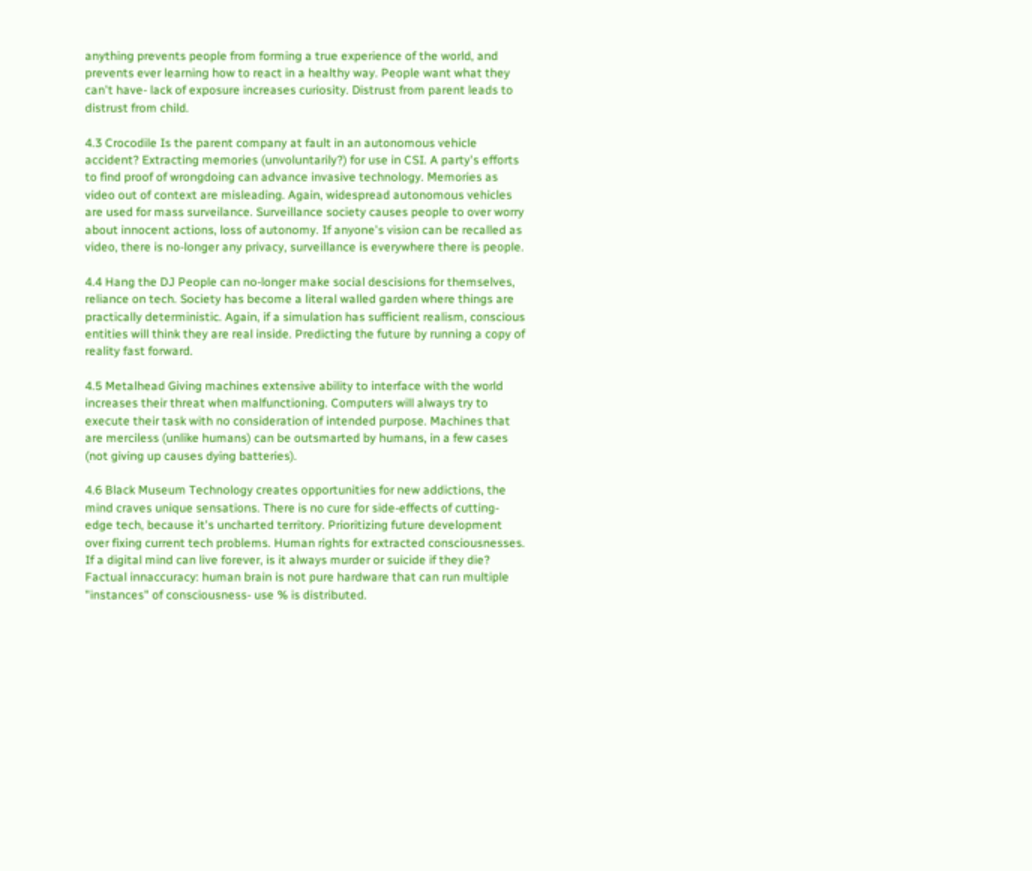anything prevents people from forming a true experience of the world, and prevents ever learning how to react in a healthy way. People want what they can't have- lack of exposure increases curiosity. Distrust from parent leads to distrust from child.

4.3 Crocodile Is the parent company at fault in an autonomous vehicle accident? Extracting memories (unvoluntarily?) for use in CSI. A party's efforts to find proof of wrongdoing can advance invasive technology. Memories as video out of context are misleading. Again, widespread autonomous vehicles are used for mass surveilance. Surveillance society causes people to over worry about innocent actions, loss of autonomy. If anyone's vision can be recalled as video, there is no-longer any privacy, surveillance is everywhere there is people.

4.4 Hang the DJ People can no-longer make social descisions for themselves, reliance on tech. Society has become a literal walled garden where things are practically deterministic. Again, if a simulation has sufficient realism, conscious entities will think they are real inside. Predicting the future by running a copy of reality fast forward.

4.5 Metalhead Giving machines extensive ability to interface with the world increases their threat when malfunctioning. Computers will always try to execute their task with no consideration of intended purpose. Machines that are merciless (unlike humans) can be outsmarted by humans, in a few cases (not giving up causes dying batteries).

4.6 Black Museum Technology creates opportunities for new addictions, the mind craves unique sensations. There is no cure for side-effects of cutting-edge tech, because it's uncharted territory. Prioritizing future development over fixing current tech problems. Human rights for extracted consciousnesses. If a digital mind can live forever, is it always murder or suicide if they die? Factual innaccuracy: human brain is not pure hardware that can run multiple "instances" of consciousness- use % is distributed.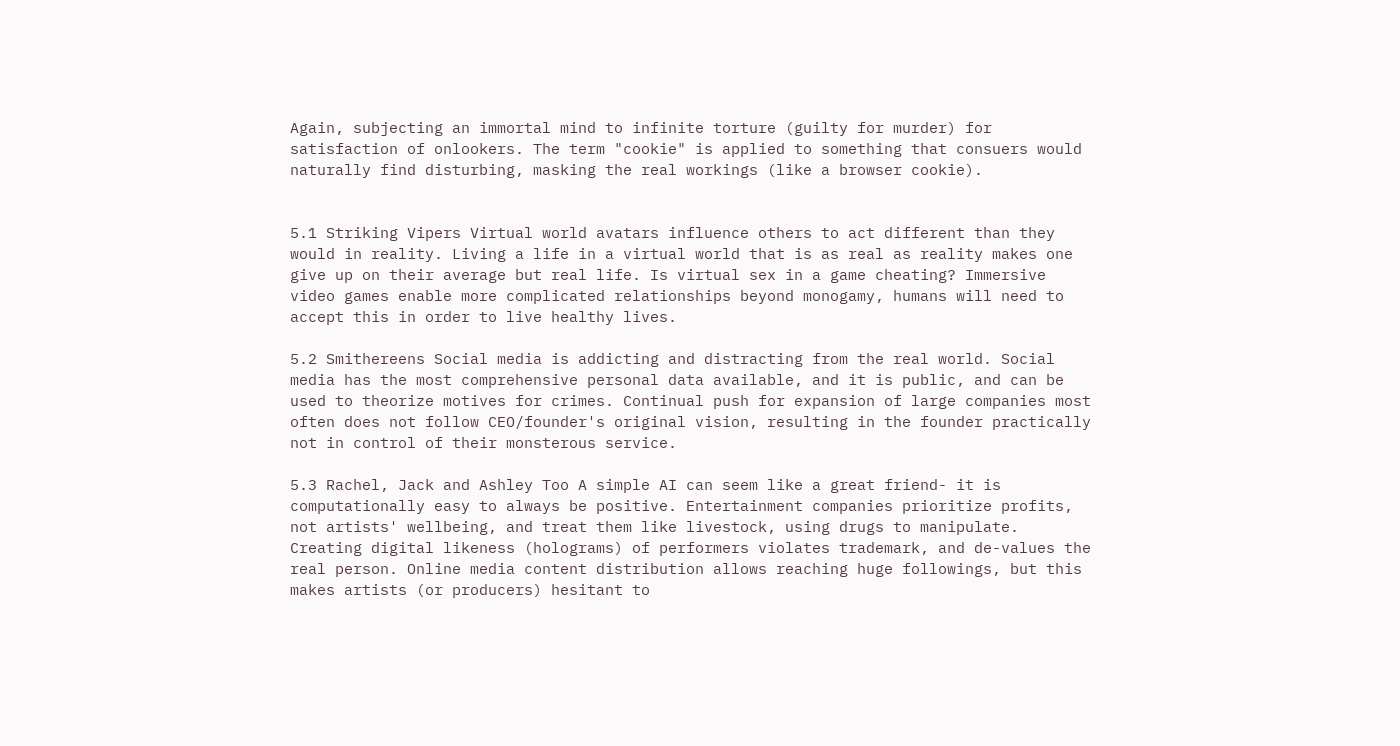Again, subjecting an immortal mind to infinite torture (guilty for murder) for satisfaction of onlookers. The term "cookie" is applied to something that consuers would naturally find disturbing, masking the real workings (like a browser cookie).


5.1 Striking Vipers Virtual world avatars influence others to act different than they would in reality. Living a life in a virtual world that is as real as reality makes one give up on their average but real life. Is virtual sex in a game cheating? Immersive video games enable more complicated relationships beyond monogamy, humans will need to accept this in order to live healthy lives.

5.2 Smithereens Social media is addicting and distracting from the real world. Social media has the most comprehensive personal data available, and it is public, and can be used to theorize motives for crimes. Continual push for expansion of large companies most often does not follow CEO/founder's original vision, resulting in the founder practically not in control of their monsterous service.

5.3 Rachel, Jack and Ashley Too A simple AI can seem like a great friend- it is computationally easy to always be positive. Entertainment companies prioritize profits, not artists' wellbeing, and treat them like livestock, using drugs to manipulate. Creating digital likeness (holograms) of performers violates trademark, and de-values the real person. Online media content distribution allows reaching huge followings, but this makes artists (or producers) hesitant to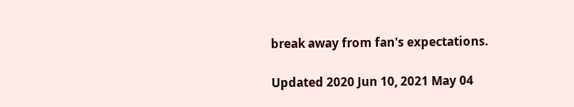break away from fan's expectations.

Updated 2020 Jun 10, 2021 May 04